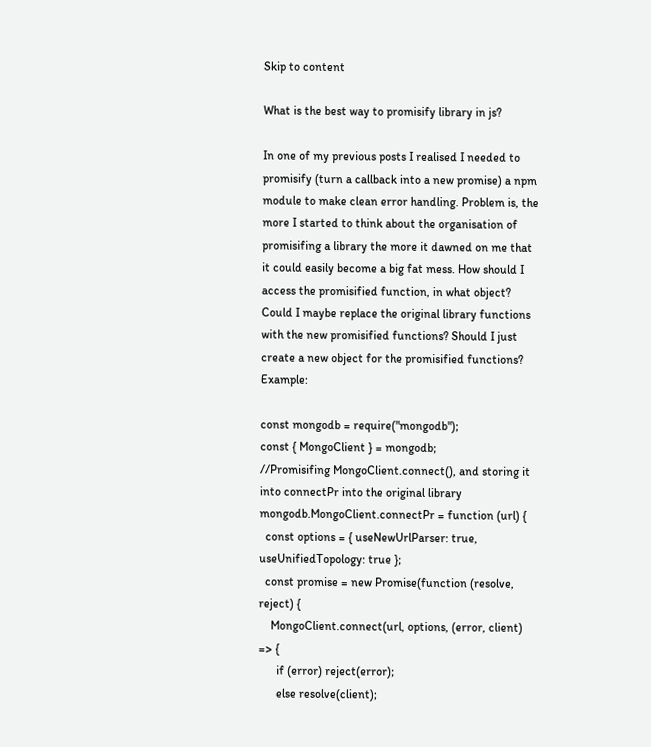Skip to content

What is the best way to promisify library in js?

In one of my previous posts I realised I needed to promisify (turn a callback into a new promise) a npm module to make clean error handling. Problem is, the more I started to think about the organisation of promisifing a library the more it dawned on me that it could easily become a big fat mess. How should I access the promisified function, in what object? Could I maybe replace the original library functions with the new promisified functions? Should I just create a new object for the promisified functions? Example:

const mongodb = require("mongodb");
const { MongoClient } = mongodb;
//Promisifing MongoClient.connect(), and storing it into connectPr into the original library
mongodb.MongoClient.connectPr = function (url) {
  const options = { useNewUrlParser: true, useUnifiedTopology: true };
  const promise = new Promise(function (resolve, reject) {
    MongoClient.connect(url, options, (error, client) => {
      if (error) reject(error);
      else resolve(client);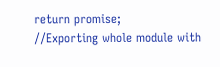return promise;
//Exporting whole module with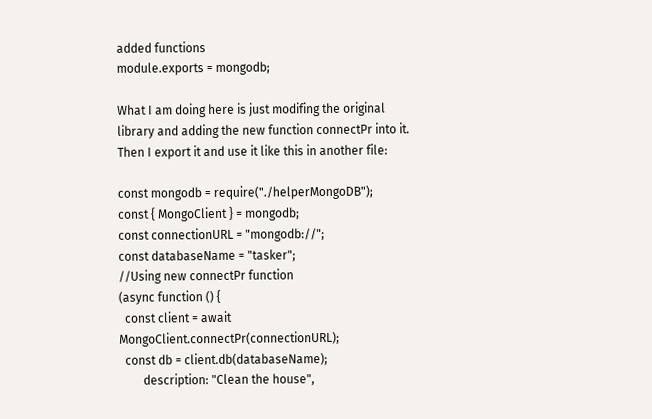added functions
module.exports = mongodb;

What I am doing here is just modifing the original library and adding the new function connectPr into it. Then I export it and use it like this in another file:

const mongodb = require("./helperMongoDB");
const { MongoClient } = mongodb;
const connectionURL = "mongodb://";
const databaseName = "tasker";
//Using new connectPr function
(async function () {
  const client = await MongoClient.connectPr(connectionURL);
  const db = client.db(databaseName);
        description: "Clean the house",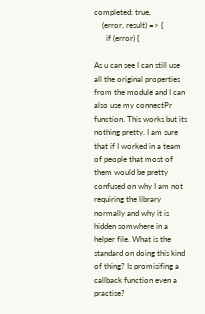completed: true,
    (error, result) => {
      if (error) {

As u can see I can still use all the original properties from the module and I can also use my connectPr function. This works but its nothing pretty. I am sure that if I worked in a team of people that most of them would be pretty confused on why I am not requiring the library normally and why it is hidden somwhere in a helper file. What is the standard on doing this kind of thing? Is promisifing a callback function even a practise?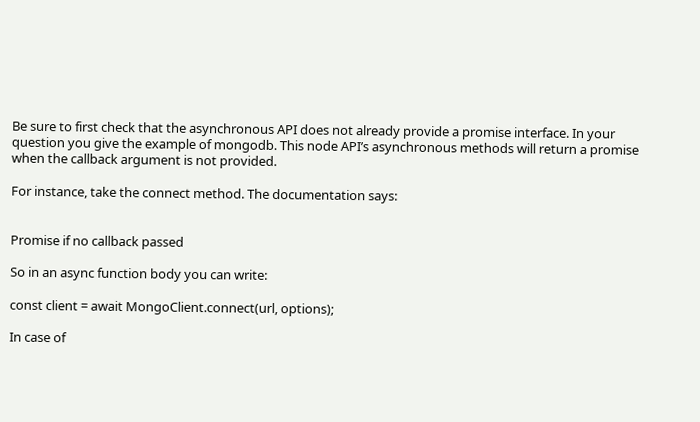Be sure to first check that the asynchronous API does not already provide a promise interface. In your question you give the example of mongodb. This node API’s asynchronous methods will return a promise when the callback argument is not provided.

For instance, take the connect method. The documentation says:


Promise if no callback passed

So in an async function body you can write:

const client = await MongoClient.connect(url, options);

In case of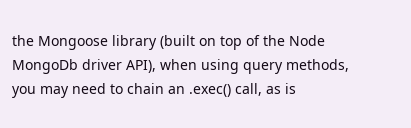the Mongoose library (built on top of the Node MongoDb driver API), when using query methods, you may need to chain an .exec() call, as is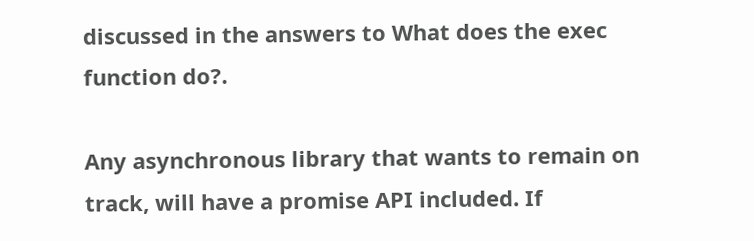discussed in the answers to What does the exec function do?.

Any asynchronous library that wants to remain on track, will have a promise API included. If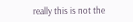really this is not the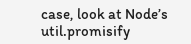case, look at Node’s util.promisify